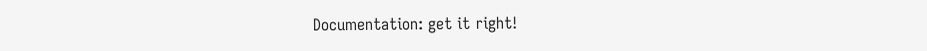Documentation: get it right!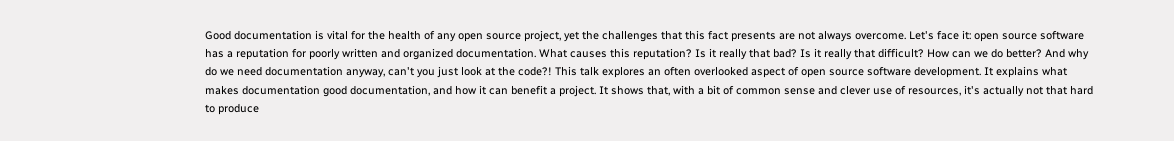Good documentation is vital for the health of any open source project, yet the challenges that this fact presents are not always overcome. Let's face it: open source software has a reputation for poorly written and organized documentation. What causes this reputation? Is it really that bad? Is it really that difficult? How can we do better? And why do we need documentation anyway, can't you just look at the code?! This talk explores an often overlooked aspect of open source software development. It explains what makes documentation good documentation, and how it can benefit a project. It shows that, with a bit of common sense and clever use of resources, it's actually not that hard to produce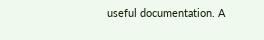useful documentation. A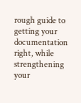rough guide to getting your documentation right, while strengthening your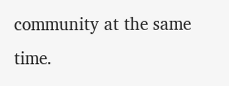community at the same time.